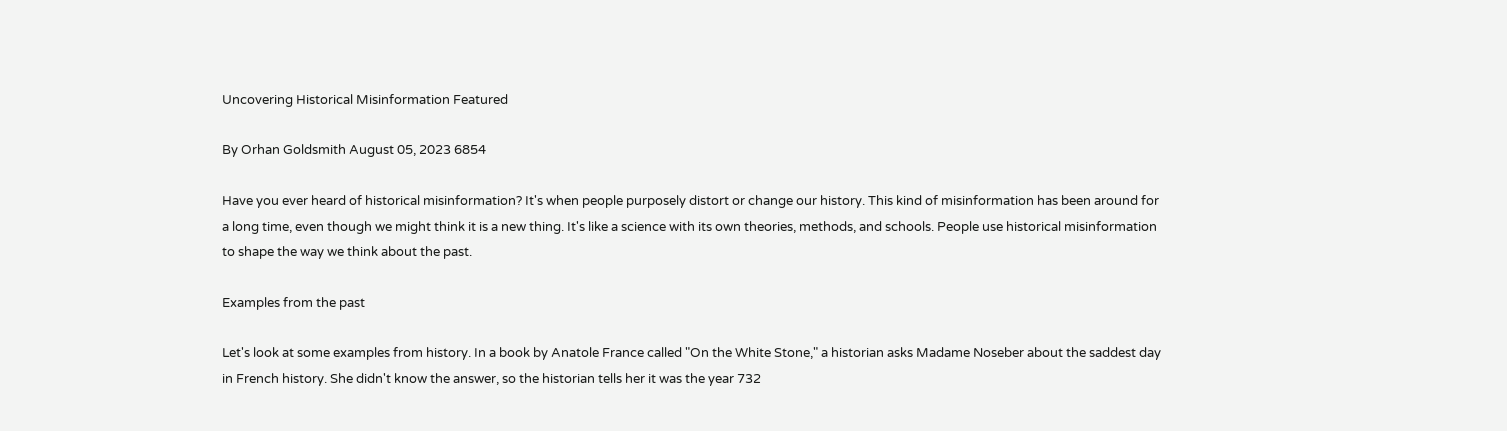Uncovering Historical Misinformation Featured

By Orhan Goldsmith August 05, 2023 6854

Have you ever heard of historical misinformation? It's when people purposely distort or change our history. This kind of misinformation has been around for a long time, even though we might think it is a new thing. It's like a science with its own theories, methods, and schools. People use historical misinformation to shape the way we think about the past.

Examples from the past

Let's look at some examples from history. In a book by Anatole France called "On the White Stone," a historian asks Madame Noseber about the saddest day in French history. She didn't know the answer, so the historian tells her it was the year 732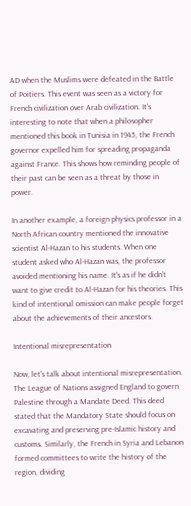AD when the Muslims were defeated in the Battle of Poitiers. This event was seen as a victory for French civilization over Arab civilization. It's interesting to note that when a philosopher mentioned this book in Tunisia in 1945, the French governor expelled him for spreading propaganda against France. This shows how reminding people of their past can be seen as a threat by those in power.

In another example, a foreign physics professor in a North African country mentioned the innovative scientist Al-Hazan to his students. When one student asked who Al-Hazan was, the professor avoided mentioning his name. It's as if he didn't want to give credit to Al-Hazan for his theories. This kind of intentional omission can make people forget about the achievements of their ancestors.

Intentional misrepresentation

Now, let's talk about intentional misrepresentation. The League of Nations assigned England to govern Palestine through a Mandate Deed. This deed stated that the Mandatory State should focus on excavating and preserving pre-Islamic history and customs. Similarly, the French in Syria and Lebanon formed committees to write the history of the region, dividing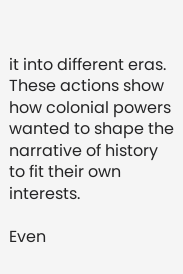it into different eras. These actions show how colonial powers wanted to shape the narrative of history to fit their own interests.

Even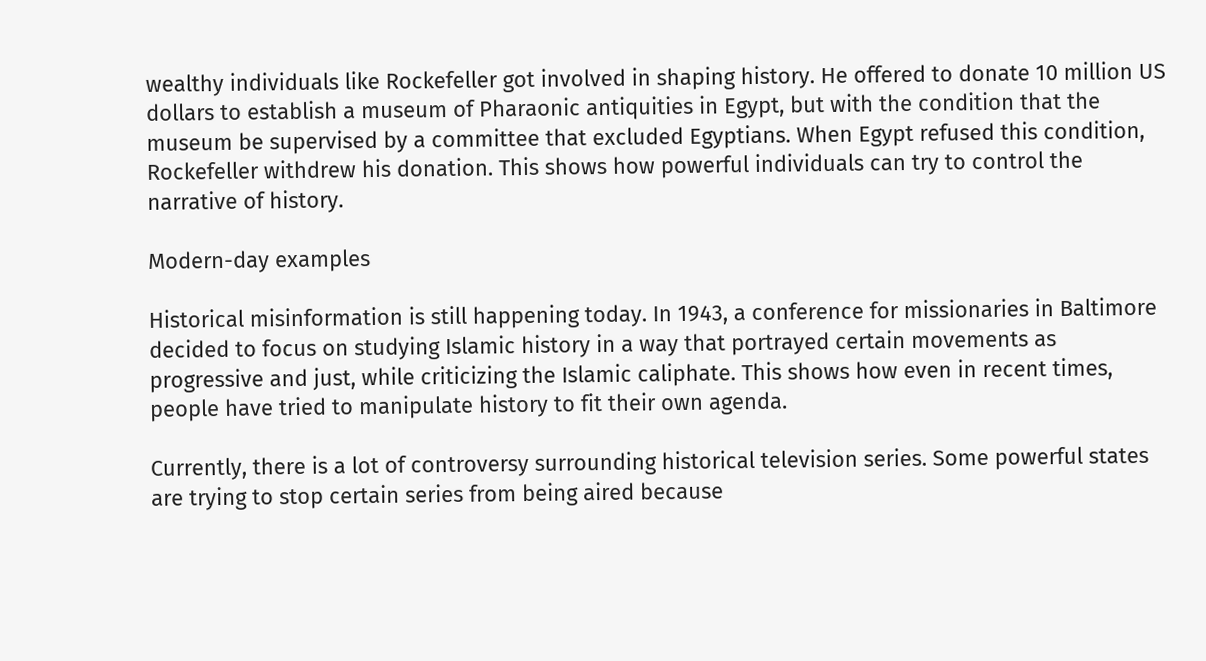wealthy individuals like Rockefeller got involved in shaping history. He offered to donate 10 million US dollars to establish a museum of Pharaonic antiquities in Egypt, but with the condition that the museum be supervised by a committee that excluded Egyptians. When Egypt refused this condition, Rockefeller withdrew his donation. This shows how powerful individuals can try to control the narrative of history.

Modern-day examples

Historical misinformation is still happening today. In 1943, a conference for missionaries in Baltimore decided to focus on studying Islamic history in a way that portrayed certain movements as progressive and just, while criticizing the Islamic caliphate. This shows how even in recent times, people have tried to manipulate history to fit their own agenda.

Currently, there is a lot of controversy surrounding historical television series. Some powerful states are trying to stop certain series from being aired because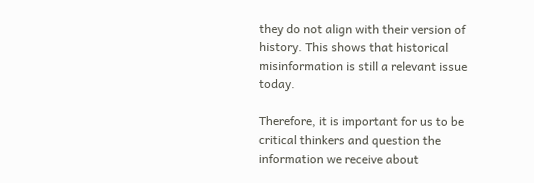they do not align with their version of history. This shows that historical misinformation is still a relevant issue today.

Therefore, it is important for us to be critical thinkers and question the information we receive about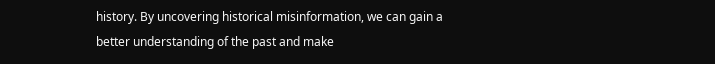history. By uncovering historical misinformation, we can gain a better understanding of the past and make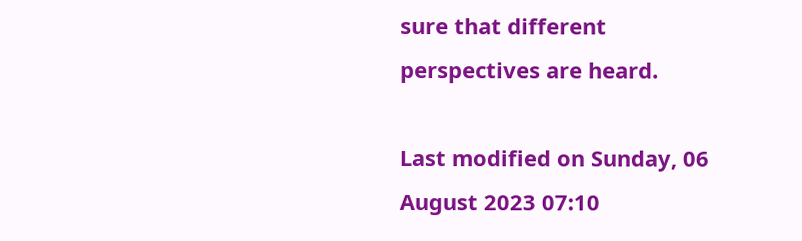sure that different perspectives are heard.

Last modified on Sunday, 06 August 2023 07:10